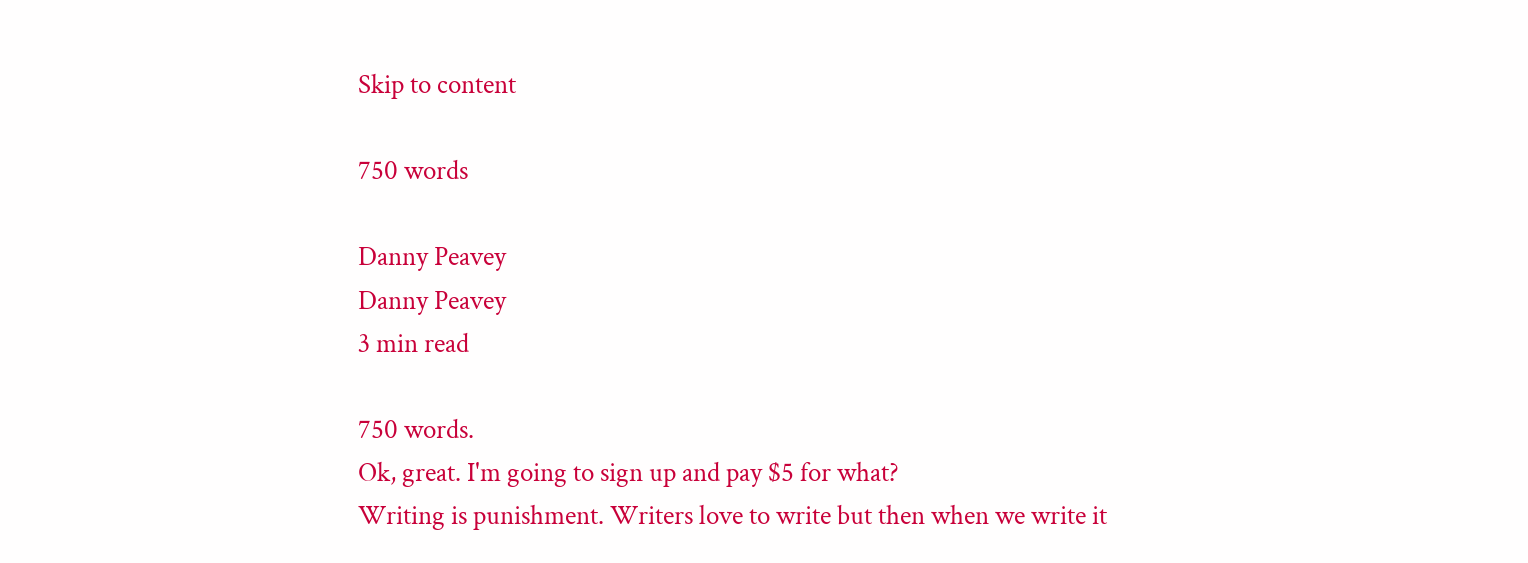Skip to content

750 words

Danny Peavey
Danny Peavey
3 min read

750 words.
Ok, great. I'm going to sign up and pay $5 for what?
Writing is punishment. Writers love to write but then when we write it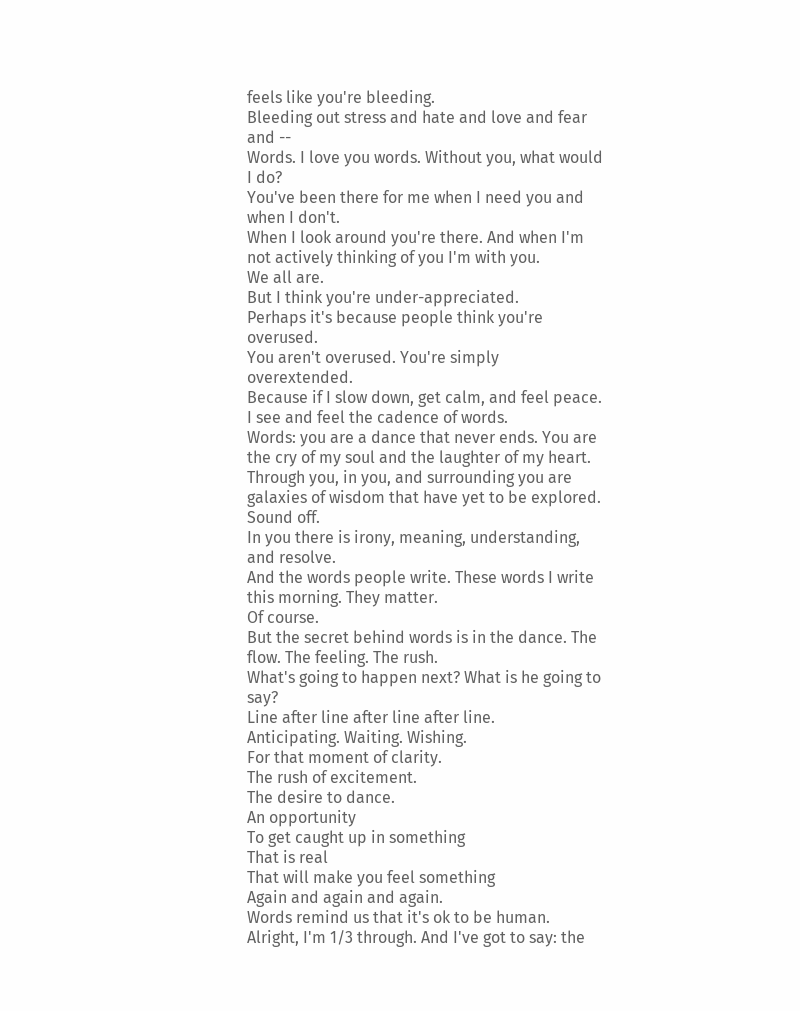feels like you're bleeding.
Bleeding out stress and hate and love and fear and --
Words. I love you words. Without you, what would I do?
You've been there for me when I need you and when I don't.
When I look around you're there. And when I'm not actively thinking of you I'm with you.
We all are.
But I think you're under-appreciated.
Perhaps it's because people think you're overused.
You aren't overused. You're simply overextended.
Because if I slow down, get calm, and feel peace.
I see and feel the cadence of words.
Words: you are a dance that never ends. You are the cry of my soul and the laughter of my heart.
Through you, in you, and surrounding you are galaxies of wisdom that have yet to be explored.
Sound off.
In you there is irony, meaning, understanding, and resolve.
And the words people write. These words I write this morning. They matter.
Of course.
But the secret behind words is in the dance. The flow. The feeling. The rush.
What's going to happen next? What is he going to say?
Line after line after line after line.
Anticipating. Waiting. Wishing.
For that moment of clarity.
The rush of excitement.
The desire to dance.
An opportunity
To get caught up in something
That is real
That will make you feel something
Again and again and again.
Words remind us that it's ok to be human.
Alright, I'm 1/3 through. And I've got to say: the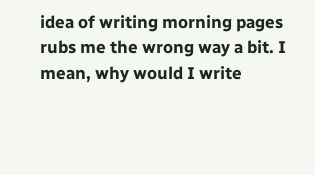idea of writing morning pages rubs me the wrong way a bit. I mean, why would I write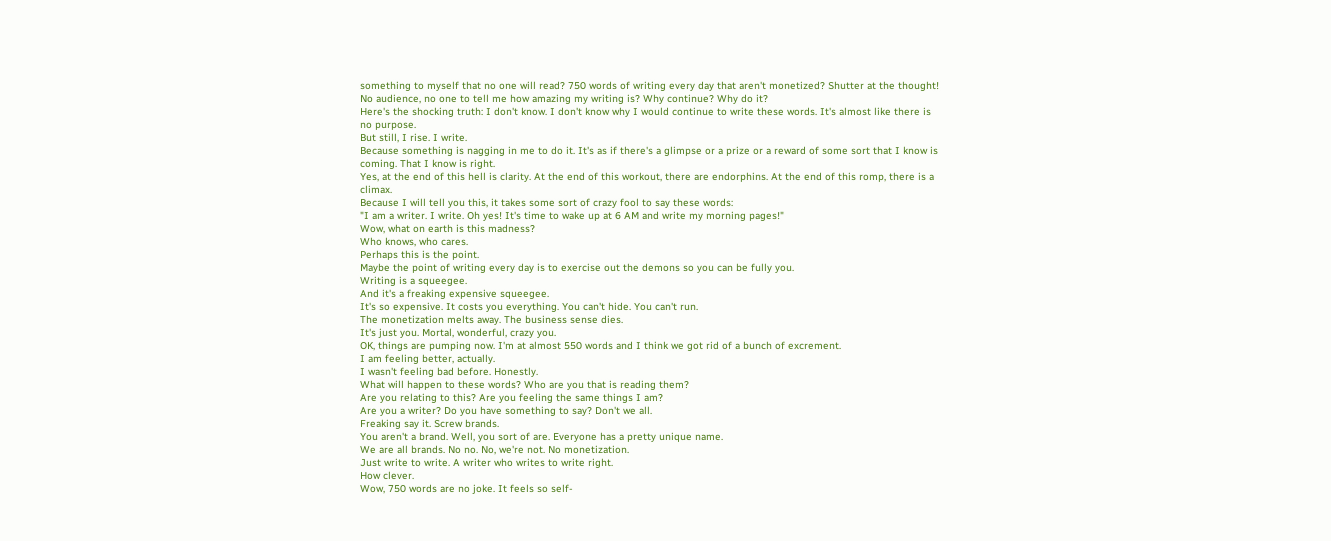something to myself that no one will read? 750 words of writing every day that aren't monetized? Shutter at the thought! No audience, no one to tell me how amazing my writing is? Why continue? Why do it?
Here's the shocking truth: I don't know. I don't know why I would continue to write these words. It's almost like there is no purpose.
But still, I rise. I write.
Because something is nagging in me to do it. It's as if there's a glimpse or a prize or a reward of some sort that I know is coming. That I know is right.
Yes, at the end of this hell is clarity. At the end of this workout, there are endorphins. At the end of this romp, there is a climax.
Because I will tell you this, it takes some sort of crazy fool to say these words:
"I am a writer. I write. Oh yes! It's time to wake up at 6 AM and write my morning pages!"
Wow, what on earth is this madness?
Who knows, who cares.
Perhaps this is the point.
Maybe the point of writing every day is to exercise out the demons so you can be fully you.
Writing is a squeegee.
And it's a freaking expensive squeegee.
It's so expensive. It costs you everything. You can't hide. You can't run.
The monetization melts away. The business sense dies.
It's just you. Mortal, wonderful, crazy you.
OK, things are pumping now. I'm at almost 550 words and I think we got rid of a bunch of excrement.
I am feeling better, actually.
I wasn't feeling bad before. Honestly.
What will happen to these words? Who are you that is reading them?
Are you relating to this? Are you feeling the same things I am?
Are you a writer? Do you have something to say? Don't we all.
Freaking say it. Screw brands.
You aren't a brand. Well, you sort of are. Everyone has a pretty unique name.
We are all brands. No no. No, we're not. No monetization.
Just write to write. A writer who writes to write right.
How clever.
Wow, 750 words are no joke. It feels so self-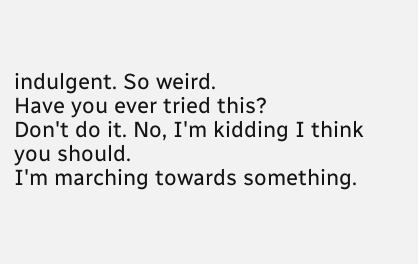indulgent. So weird.
Have you ever tried this?
Don't do it. No, I'm kidding I think you should.
I'm marching towards something.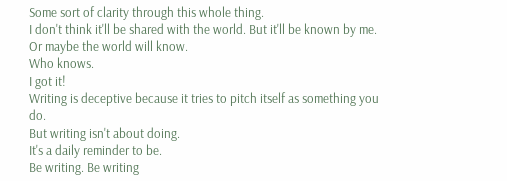Some sort of clarity through this whole thing.
I don't think it'll be shared with the world. But it'll be known by me.
Or maybe the world will know.
Who knows.
I got it!
Writing is deceptive because it tries to pitch itself as something you do.
But writing isn't about doing.
It's a daily reminder to be.
Be writing. Be writing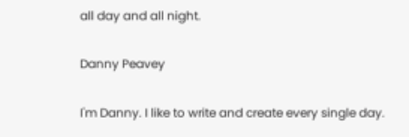all day and all night.

Danny Peavey

I'm Danny. I like to write and create every single day.